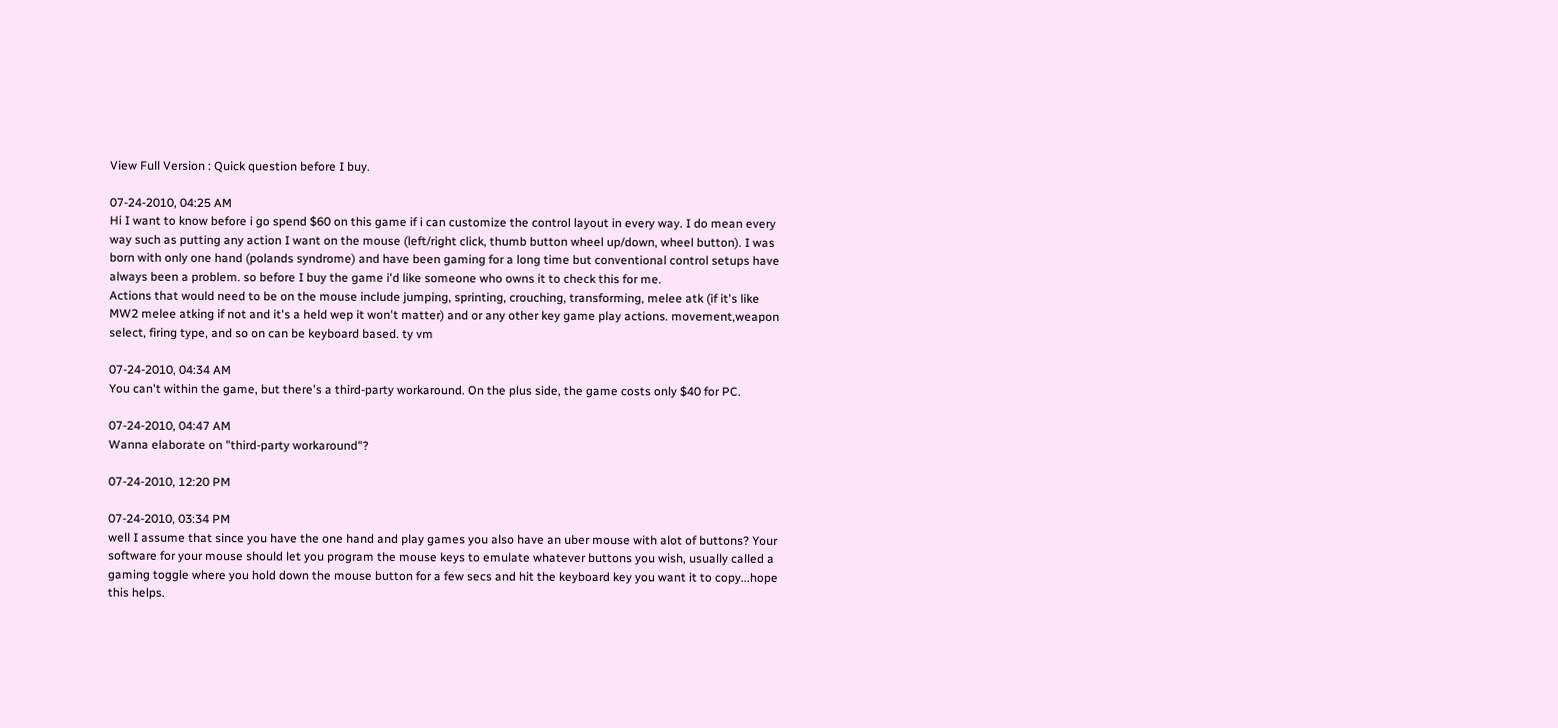View Full Version : Quick question before I buy.

07-24-2010, 04:25 AM
Hi I want to know before i go spend $60 on this game if i can customize the control layout in every way. I do mean every way such as putting any action I want on the mouse (left/right click, thumb button wheel up/down, wheel button). I was born with only one hand (polands syndrome) and have been gaming for a long time but conventional control setups have always been a problem. so before I buy the game i'd like someone who owns it to check this for me.
Actions that would need to be on the mouse include jumping, sprinting, crouching, transforming, melee atk (if it's like MW2 melee atking if not and it's a held wep it won't matter) and or any other key game play actions. movement,weapon select, firing type, and so on can be keyboard based. ty vm

07-24-2010, 04:34 AM
You can't within the game, but there's a third-party workaround. On the plus side, the game costs only $40 for PC.

07-24-2010, 04:47 AM
Wanna elaborate on "third-party workaround"?

07-24-2010, 12:20 PM

07-24-2010, 03:34 PM
well I assume that since you have the one hand and play games you also have an uber mouse with alot of buttons? Your software for your mouse should let you program the mouse keys to emulate whatever buttons you wish, usually called a gaming toggle where you hold down the mouse button for a few secs and hit the keyboard key you want it to copy...hope this helps.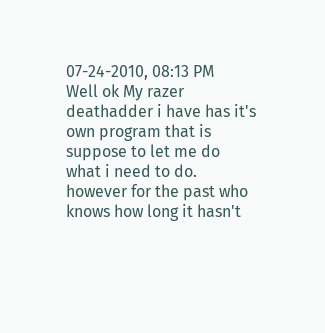07-24-2010, 08:13 PM
Well ok My razer deathadder i have has it's own program that is suppose to let me do what i need to do. however for the past who knows how long it hasn't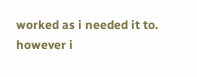worked as i needed it to. however i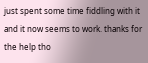just spent some time fiddling with it and it now seems to work. thanks for the help tho